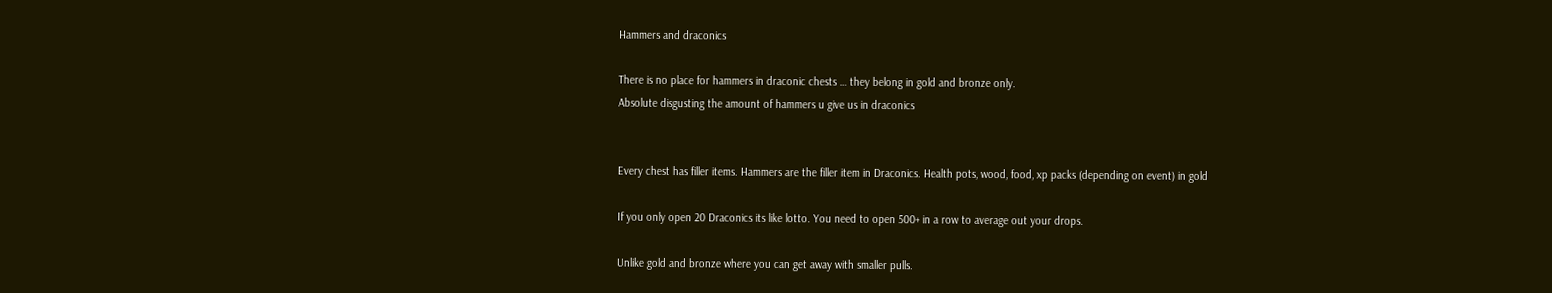Hammers and draconics

There is no place for hammers in draconic chests … they belong in gold and bronze only.
Absolute disgusting the amount of hammers u give us in draconics


Every chest has filler items. Hammers are the filler item in Draconics. Health pots, wood, food, xp packs (depending on event) in gold

If you only open 20 Draconics its like lotto. You need to open 500+ in a row to average out your drops.

Unlike gold and bronze where you can get away with smaller pulls.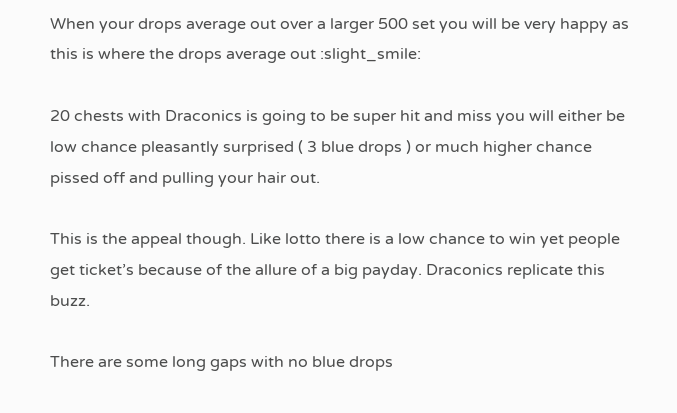When your drops average out over a larger 500 set you will be very happy as this is where the drops average out :slight_smile:

20 chests with Draconics is going to be super hit and miss you will either be low chance pleasantly surprised ( 3 blue drops ) or much higher chance pissed off and pulling your hair out.

This is the appeal though. Like lotto there is a low chance to win yet people get ticket’s because of the allure of a big payday. Draconics replicate this buzz.

There are some long gaps with no blue drops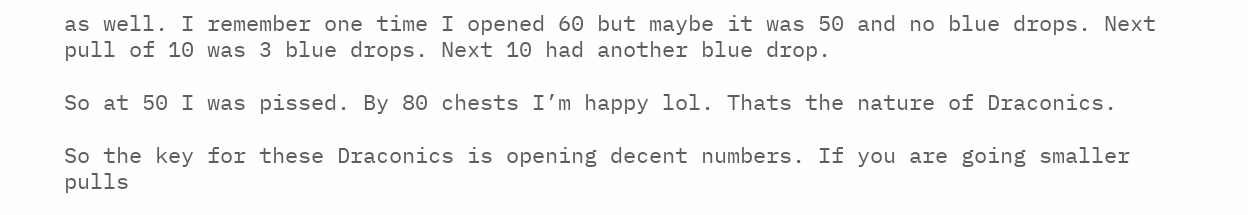as well. I remember one time I opened 60 but maybe it was 50 and no blue drops. Next pull of 10 was 3 blue drops. Next 10 had another blue drop.

So at 50 I was pissed. By 80 chests I’m happy lol. Thats the nature of Draconics.

So the key for these Draconics is opening decent numbers. If you are going smaller pulls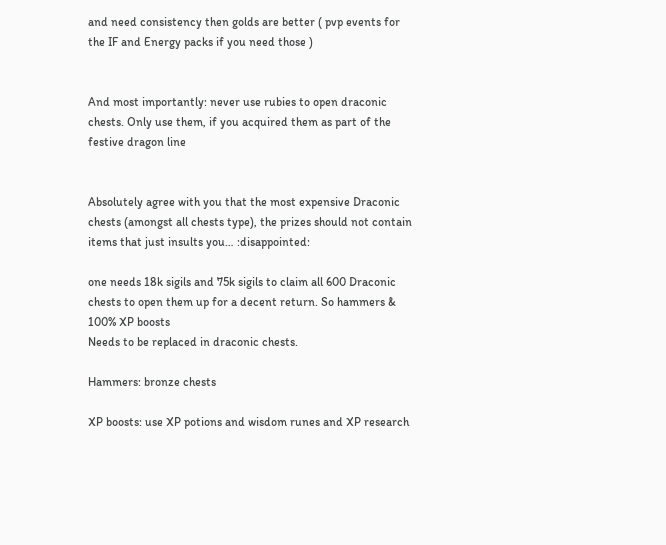and need consistency then golds are better ( pvp events for the IF and Energy packs if you need those )


And most importantly: never use rubies to open draconic chests. Only use them, if you acquired them as part of the festive dragon line


Absolutely agree with you that the most expensive Draconic chests (amongst all chests type), the prizes should not contain items that just insults you… :disappointed:

one needs 18k sigils and 75k sigils to claim all 600 Draconic chests to open them up for a decent return. So hammers & 100% XP boosts
Needs to be replaced in draconic chests.

Hammers: bronze chests

XP boosts: use XP potions and wisdom runes and XP research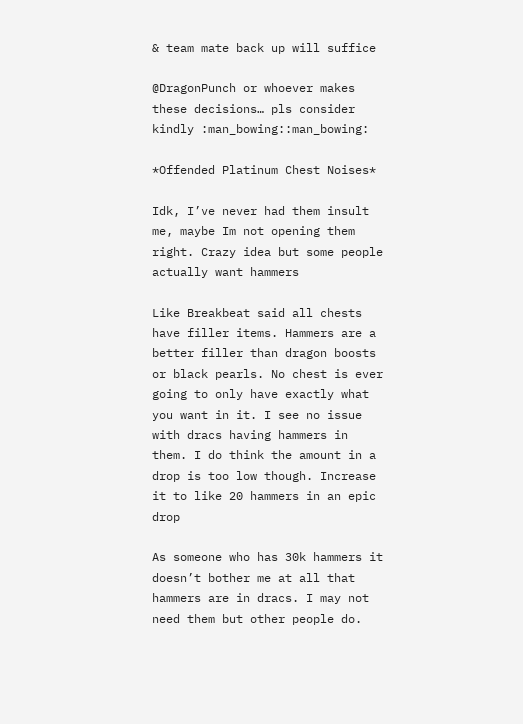& team mate back up will suffice

@DragonPunch or whoever makes these decisions… pls consider kindly :man_bowing::man_bowing:

*Offended Platinum Chest Noises*

Idk, I’ve never had them insult me, maybe Im not opening them right. Crazy idea but some people actually want hammers

Like Breakbeat said all chests have filler items. Hammers are a better filler than dragon boosts or black pearls. No chest is ever going to only have exactly what you want in it. I see no issue with dracs having hammers in them. I do think the amount in a drop is too low though. Increase it to like 20 hammers in an epic drop

As someone who has 30k hammers it doesn’t bother me at all that hammers are in dracs. I may not need them but other people do.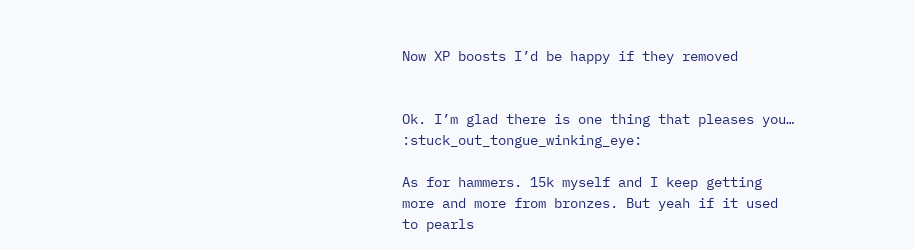Now XP boosts I’d be happy if they removed


Ok. I’m glad there is one thing that pleases you… :stuck_out_tongue_winking_eye:

As for hammers. 15k myself and I keep getting more and more from bronzes. But yeah if it used to pearls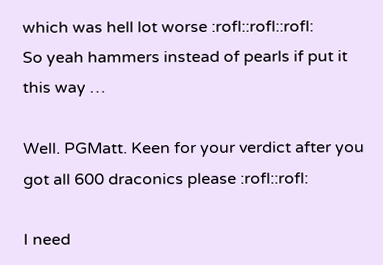which was hell lot worse :rofl::rofl::rofl:
So yeah hammers instead of pearls if put it this way …

Well. PGMatt. Keen for your verdict after you got all 600 draconics please :rofl::rofl:

I need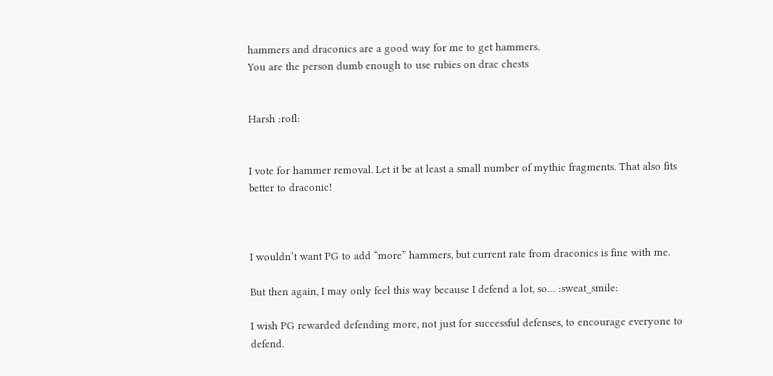hammers and draconics are a good way for me to get hammers.
You are the person dumb enough to use rubies on drac chests


Harsh :rofl:


I vote for hammer removal. Let it be at least a small number of mythic fragments. That also fits better to draconic!



I wouldn’t want PG to add “more” hammers, but current rate from draconics is fine with me.

But then again, I may only feel this way because I defend a lot, so… :sweat_smile:

I wish PG rewarded defending more, not just for successful defenses, to encourage everyone to defend.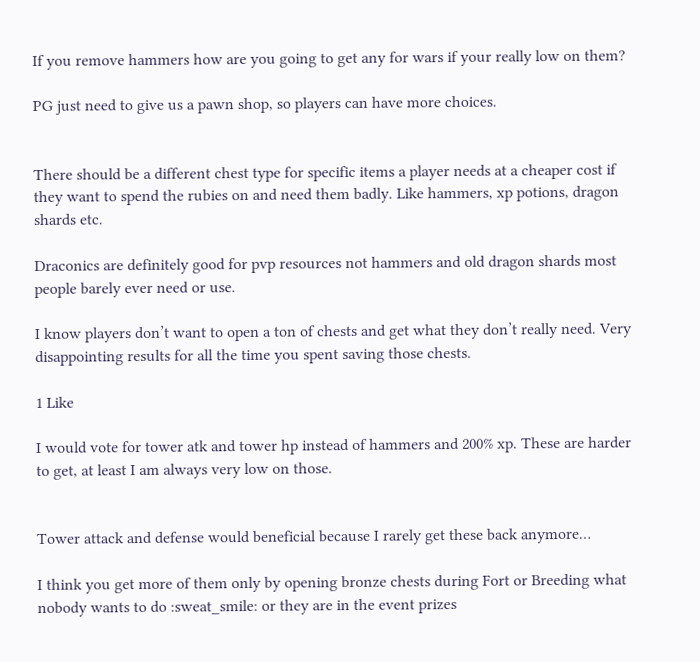If you remove hammers how are you going to get any for wars if your really low on them?

PG just need to give us a pawn shop, so players can have more choices.


There should be a different chest type for specific items a player needs at a cheaper cost if they want to spend the rubies on and need them badly. Like hammers, xp potions, dragon shards etc.

Draconics are definitely good for pvp resources not hammers and old dragon shards most people barely ever need or use.

I know players don’t want to open a ton of chests and get what they don’t really need. Very disappointing results for all the time you spent saving those chests.

1 Like

I would vote for tower atk and tower hp instead of hammers and 200% xp. These are harder to get, at least I am always very low on those.


Tower attack and defense would beneficial because I rarely get these back anymore…

I think you get more of them only by opening bronze chests during Fort or Breeding what nobody wants to do :sweat_smile: or they are in the event prizes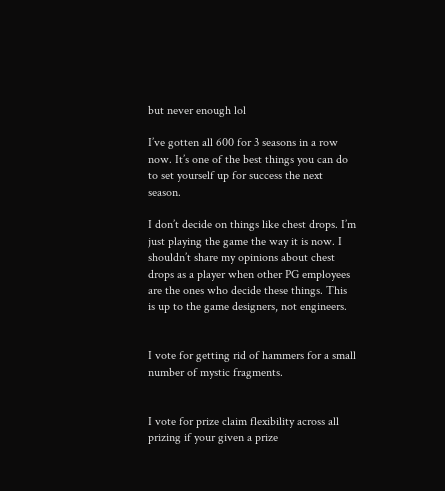but never enough lol

I’ve gotten all 600 for 3 seasons in a row now. It’s one of the best things you can do to set yourself up for success the next season.

I don’t decide on things like chest drops. I’m just playing the game the way it is now. I shouldn’t share my opinions about chest drops as a player when other PG employees are the ones who decide these things. This is up to the game designers, not engineers.


I vote for getting rid of hammers for a small number of mystic fragments.


I vote for prize claim flexibility across all prizing if your given a prize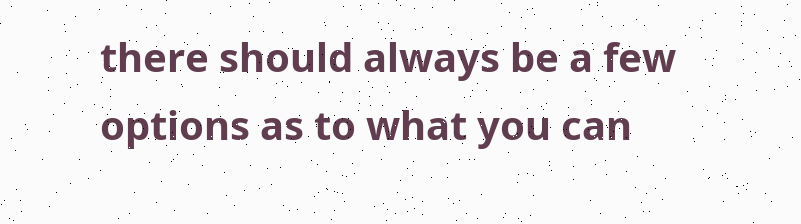there should always be a few options as to what you can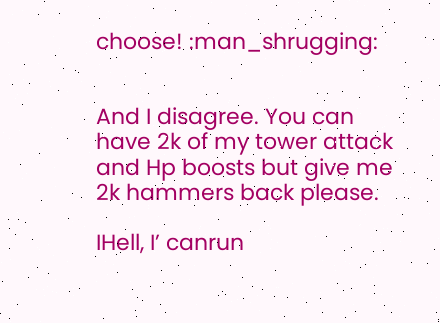choose! :man_shrugging:


And I disagree. You can have 2k of my tower attack and Hp boosts but give me 2k hammers back please.

IHell, I’ canrun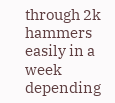through 2k hammers easily in a week depending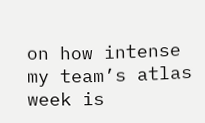on how intense my team’s atlas week is